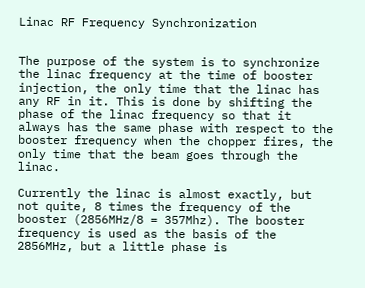Linac RF Frequency Synchronization


The purpose of the system is to synchronize the linac frequency at the time of booster injection, the only time that the linac has any RF in it. This is done by shifting the phase of the linac frequency so that it always has the same phase with respect to the booster frequency when the chopper fires, the only time that the beam goes through the linac.

Currently the linac is almost exactly, but not quite, 8 times the frequency of the booster (2856MHz/8 = 357Mhz). The booster frequency is used as the basis of the 2856MHz, but a little phase is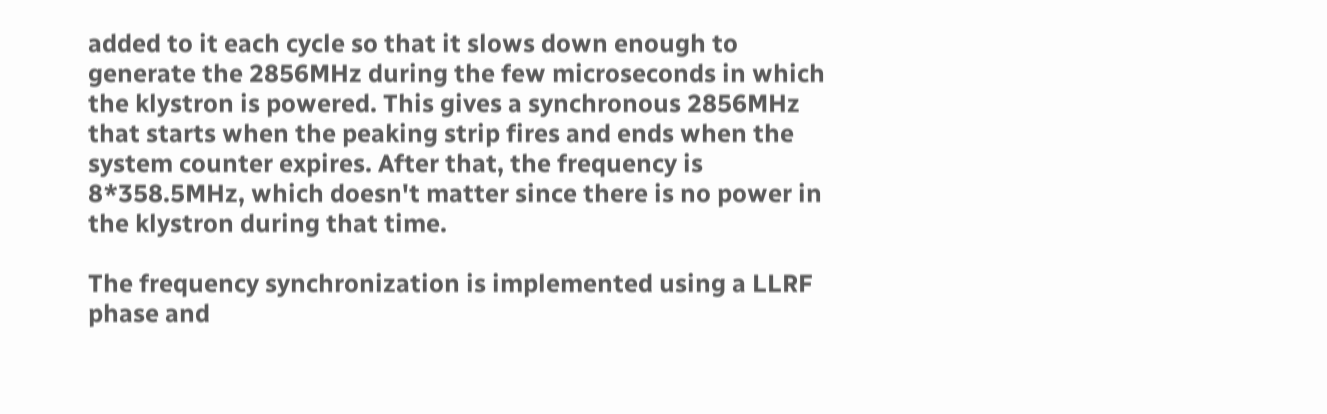added to it each cycle so that it slows down enough to generate the 2856MHz during the few microseconds in which the klystron is powered. This gives a synchronous 2856MHz that starts when the peaking strip fires and ends when the system counter expires. After that, the frequency is 8*358.5MHz, which doesn't matter since there is no power in the klystron during that time.

The frequency synchronization is implemented using a LLRF phase and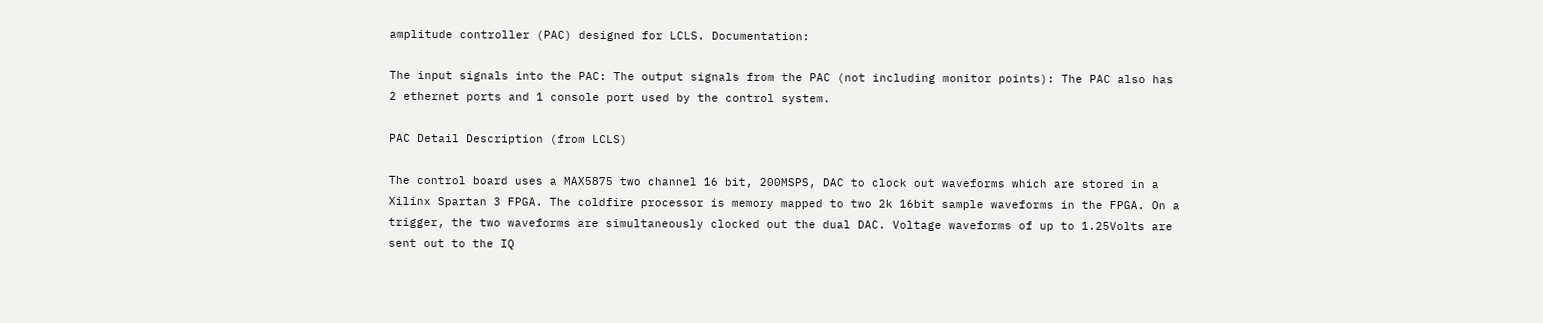amplitude controller (PAC) designed for LCLS. Documentation:

The input signals into the PAC: The output signals from the PAC (not including monitor points): The PAC also has 2 ethernet ports and 1 console port used by the control system.

PAC Detail Description (from LCLS)

The control board uses a MAX5875 two channel 16 bit, 200MSPS, DAC to clock out waveforms which are stored in a Xilinx Spartan 3 FPGA. The coldfire processor is memory mapped to two 2k 16bit sample waveforms in the FPGA. On a trigger, the two waveforms are simultaneously clocked out the dual DAC. Voltage waveforms of up to 1.25Volts are sent out to the IQ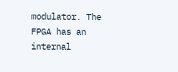modulator. The FPGA has an internal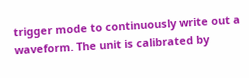trigger mode to continuously write out a waveform. The unit is calibrated by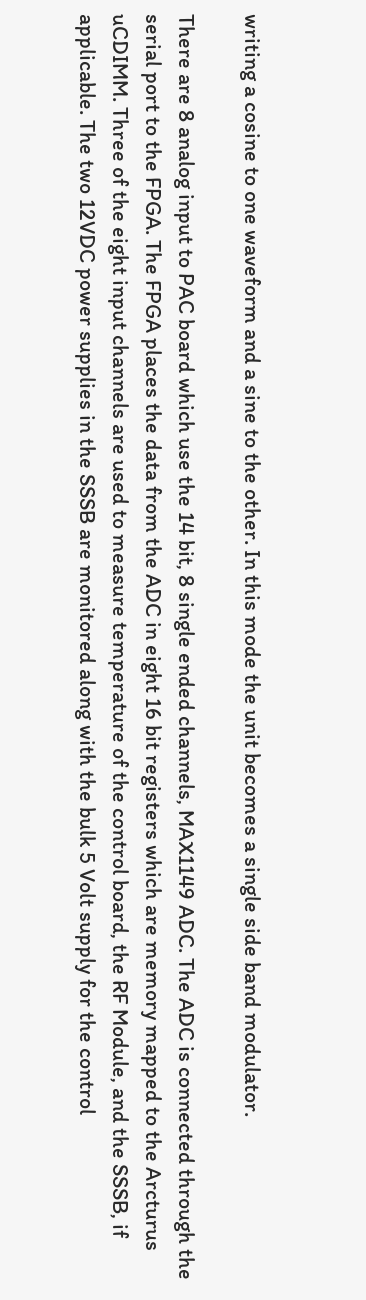writing a cosine to one waveform and a sine to the other. In this mode the unit becomes a single side band modulator.

There are 8 analog input to PAC board which use the 14 bit, 8 single ended channels, MAX1149 ADC. The ADC is connected through the serial port to the FPGA. The FPGA places the data from the ADC in eight 16 bit registers which are memory mapped to the Arcturus uCDIMM. Three of the eight input channels are used to measure temperature of the control board, the RF Module, and the SSSB, if applicable. The two 12VDC power supplies in the SSSB are monitored along with the bulk 5 Volt supply for the control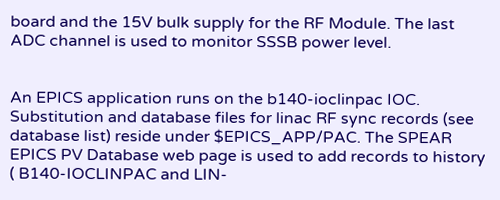board and the 15V bulk supply for the RF Module. The last ADC channel is used to monitor SSSB power level.


An EPICS application runs on the b140-ioclinpac IOC. Substitution and database files for linac RF sync records (see database list) reside under $EPICS_APP/PAC. The SPEAR EPICS PV Database web page is used to add records to history ( B140-IOCLINPAC and LIN-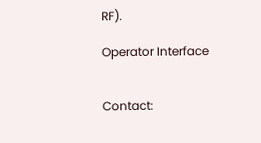RF).

Operator Interface


Contact: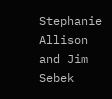Stephanie Allison and Jim Sebek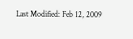Last Modified: Feb 12, 2009